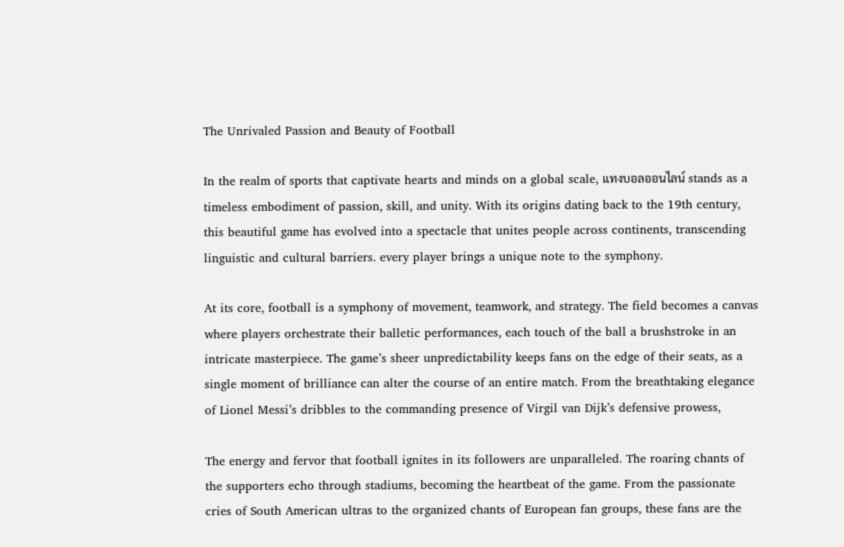The Unrivaled Passion and Beauty of Football

In the realm of sports that captivate hearts and minds on a global scale, แทงบอลออนไลน์ stands as a timeless embodiment of passion, skill, and unity. With its origins dating back to the 19th century, this beautiful game has evolved into a spectacle that unites people across continents, transcending linguistic and cultural barriers. every player brings a unique note to the symphony.

At its core, football is a symphony of movement, teamwork, and strategy. The field becomes a canvas where players orchestrate their balletic performances, each touch of the ball a brushstroke in an intricate masterpiece. The game’s sheer unpredictability keeps fans on the edge of their seats, as a single moment of brilliance can alter the course of an entire match. From the breathtaking elegance of Lionel Messi’s dribbles to the commanding presence of Virgil van Dijk’s defensive prowess,

The energy and fervor that football ignites in its followers are unparalleled. The roaring chants of the supporters echo through stadiums, becoming the heartbeat of the game. From the passionate cries of South American ultras to the organized chants of European fan groups, these fans are the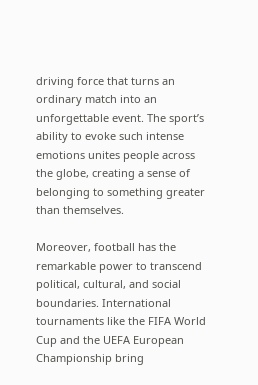driving force that turns an ordinary match into an unforgettable event. The sport’s ability to evoke such intense emotions unites people across the globe, creating a sense of belonging to something greater than themselves.

Moreover, football has the remarkable power to transcend political, cultural, and social boundaries. International tournaments like the FIFA World Cup and the UEFA European Championship bring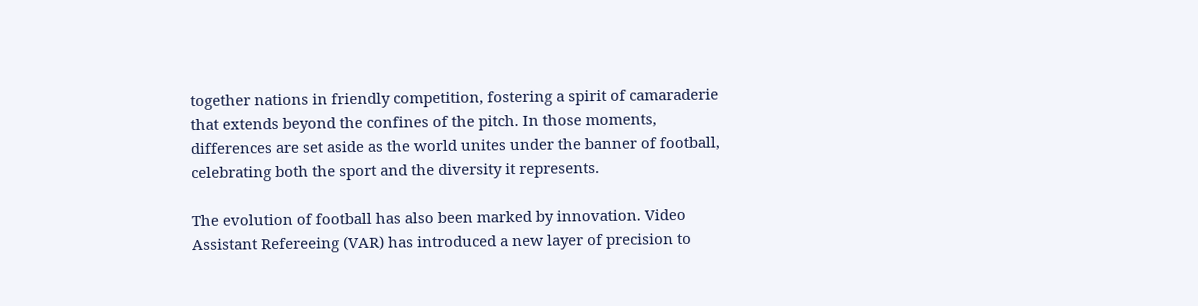together nations in friendly competition, fostering a spirit of camaraderie that extends beyond the confines of the pitch. In those moments, differences are set aside as the world unites under the banner of football, celebrating both the sport and the diversity it represents.

The evolution of football has also been marked by innovation. Video Assistant Refereeing (VAR) has introduced a new layer of precision to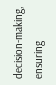decision-making, ensuring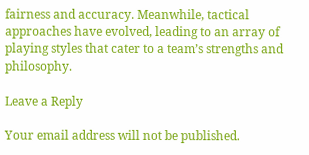fairness and accuracy. Meanwhile, tactical approaches have evolved, leading to an array of playing styles that cater to a team’s strengths and philosophy.

Leave a Reply

Your email address will not be published.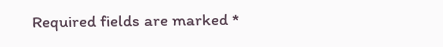Required fields are marked *